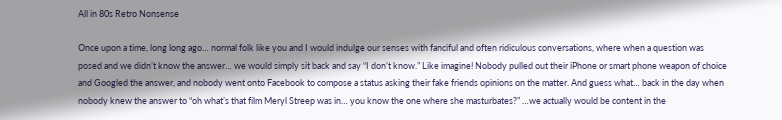All in 80s Retro Nonsense

Once upon a time, long long ago… normal folk like you and I would indulge our senses with fanciful and often ridiculous conversations, where when a question was posed and we didn’t know the answer… we would simply sit back and say “I don’t know.” Like imagine! Nobody pulled out their iPhone or smart phone weapon of choice and Googled the answer, and nobody went onto Facebook to compose a status asking their fake friends opinions on the matter. And guess what… back in the day when nobody knew the answer to “oh what’s that film Meryl Streep was in… you know the one where she masturbates?” …we actually would be content in the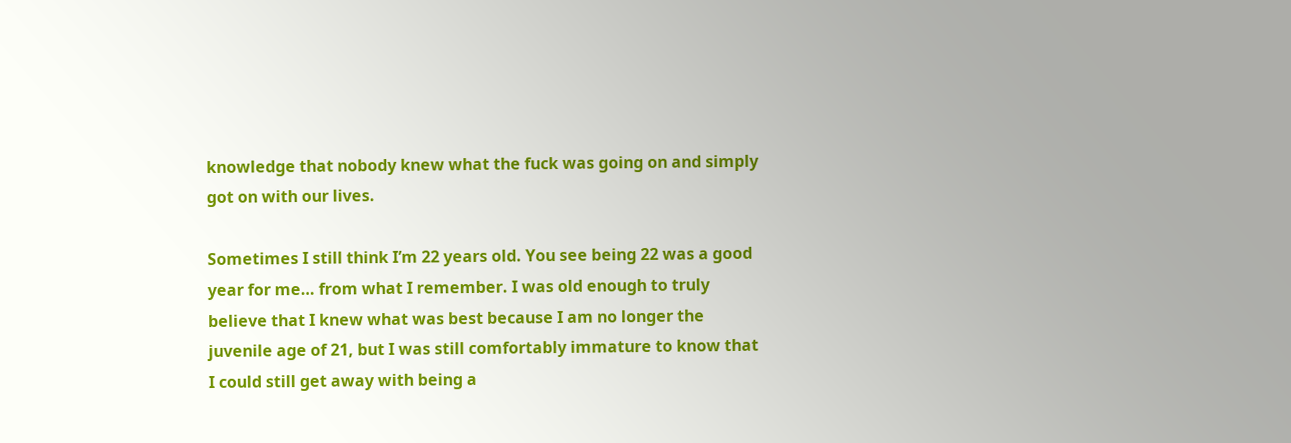knowledge that nobody knew what the fuck was going on and simply got on with our lives.

Sometimes I still think I’m 22 years old. You see being 22 was a good year for me… from what I remember. I was old enough to truly believe that I knew what was best because I am no longer the juvenile age of 21, but I was still comfortably immature to know that I could still get away with being a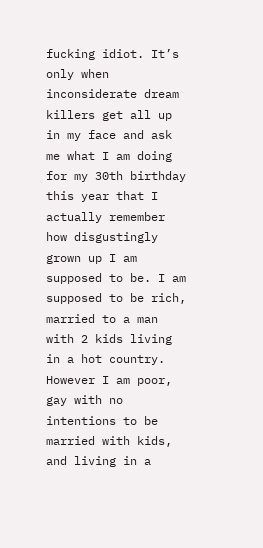fucking idiot. It’s only when inconsiderate dream killers get all up in my face and ask me what I am doing for my 30th birthday this year that I actually remember how disgustingly grown up I am supposed to be. I am supposed to be rich, married to a man with 2 kids living in a hot country. However I am poor, gay with no intentions to be married with kids, and living in a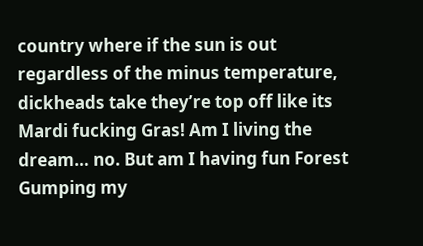country where if the sun is out regardless of the minus temperature, dickheads take they’re top off like its Mardi fucking Gras! Am I living the dream… no. But am I having fun Forest Gumping my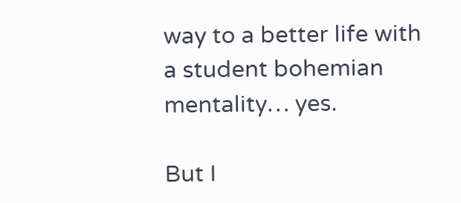way to a better life with a student bohemian mentality… yes.

But I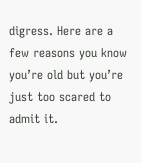digress. Here are a few reasons you know you’re old but you’re just too scared to admit it.